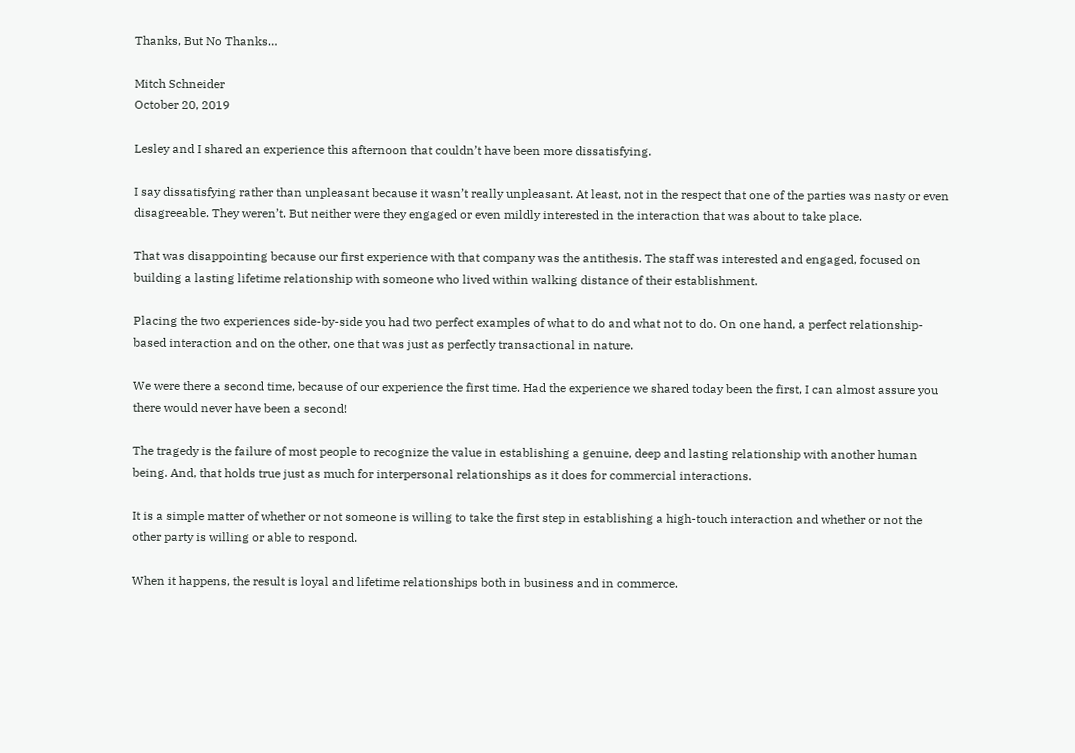Thanks, But No Thanks…

Mitch Schneider
October 20, 2019

Lesley and I shared an experience this afternoon that couldn’t have been more dissatisfying.

I say dissatisfying rather than unpleasant because it wasn’t really unpleasant. At least, not in the respect that one of the parties was nasty or even disagreeable. They weren’t. But neither were they engaged or even mildly interested in the interaction that was about to take place.

That was disappointing because our first experience with that company was the antithesis. The staff was interested and engaged, focused on building a lasting lifetime relationship with someone who lived within walking distance of their establishment.

Placing the two experiences side-by-side you had two perfect examples of what to do and what not to do. On one hand, a perfect relationship-based interaction and on the other, one that was just as perfectly transactional in nature.

We were there a second time, because of our experience the first time. Had the experience we shared today been the first, I can almost assure you there would never have been a second!

The tragedy is the failure of most people to recognize the value in establishing a genuine, deep and lasting relationship with another human being. And, that holds true just as much for interpersonal relationships as it does for commercial interactions.

It is a simple matter of whether or not someone is willing to take the first step in establishing a high-touch interaction and whether or not the other party is willing or able to respond.

When it happens, the result is loyal and lifetime relationships both in business and in commerce.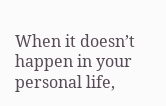When it doesn’t happen in your personal life,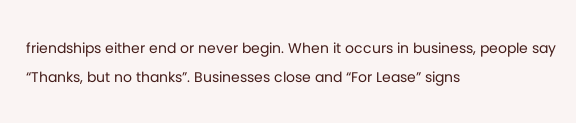friendships either end or never begin. When it occurs in business, people say “Thanks, but no thanks”. Businesses close and “For Lease” signs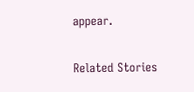appear.

Related Stories